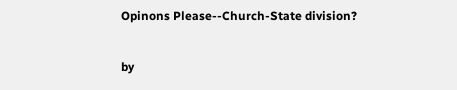Opinons Please--Church-State division?

by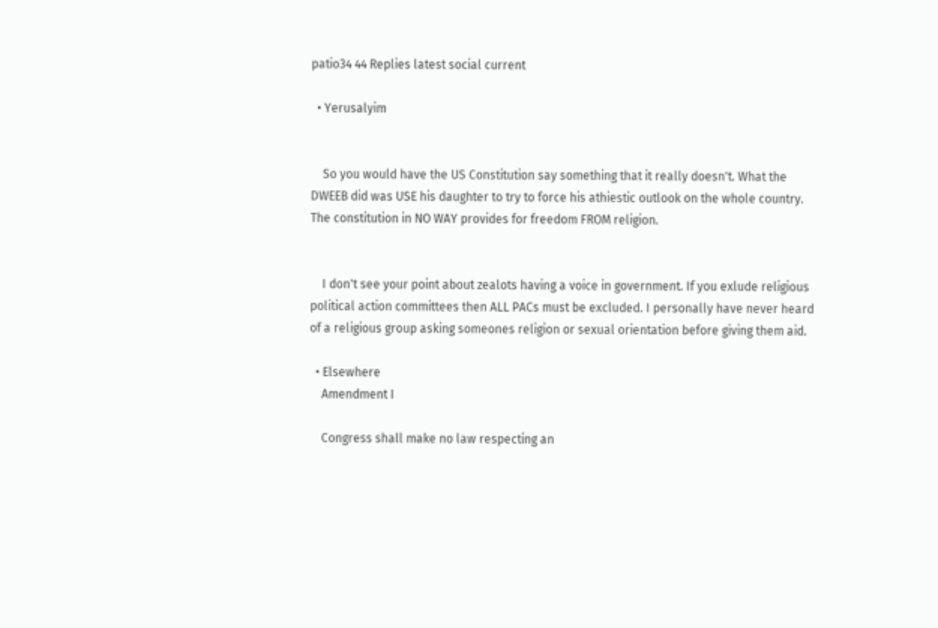patio34 44 Replies latest social current

  • Yerusalyim


    So you would have the US Constitution say something that it really doesn't. What the DWEEB did was USE his daughter to try to force his athiestic outlook on the whole country. The constitution in NO WAY provides for freedom FROM religion.


    I don't see your point about zealots having a voice in government. If you exlude religious political action committees then ALL PACs must be excluded. I personally have never heard of a religious group asking someones religion or sexual orientation before giving them aid.

  • Elsewhere
    Amendment I

    Congress shall make no law respecting an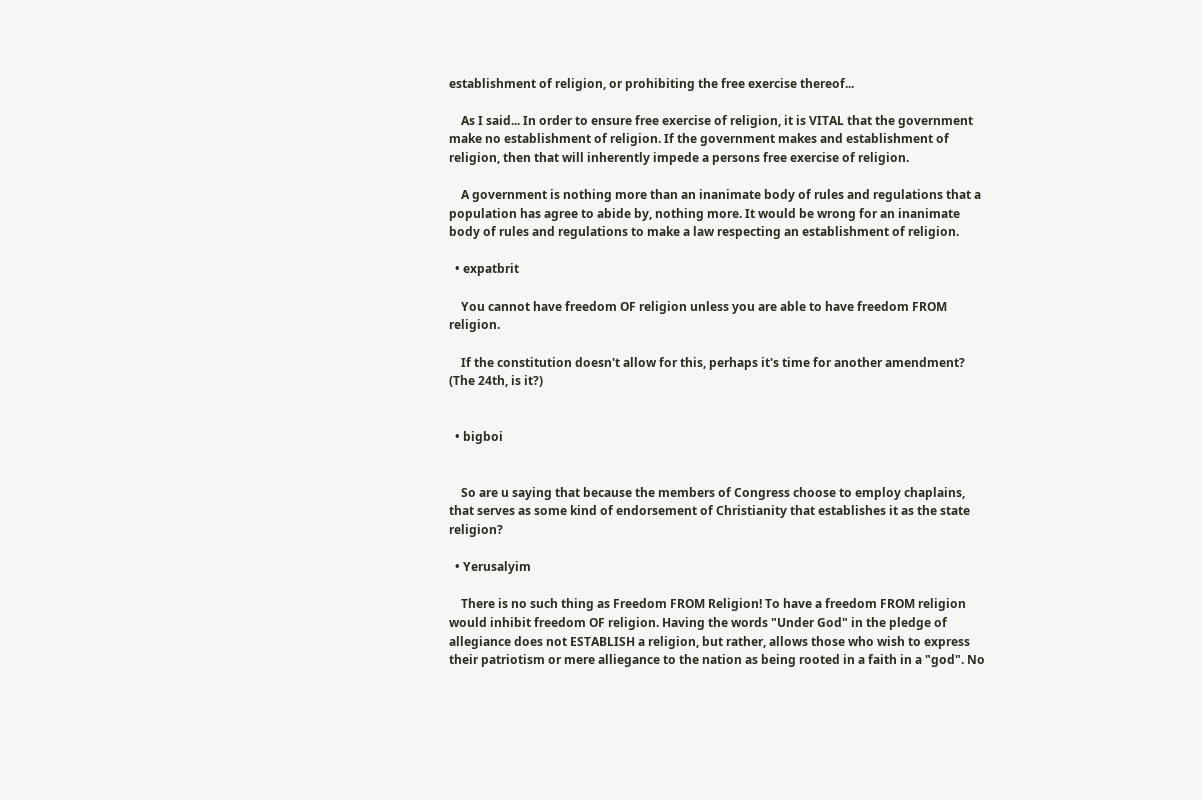establishment of religion, or prohibiting the free exercise thereof...

    As I said... In order to ensure free exercise of religion, it is VITAL that the government make no establishment of religion. If the government makes and establishment of religion, then that will inherently impede a persons free exercise of religion.

    A government is nothing more than an inanimate body of rules and regulations that a population has agree to abide by, nothing more. It would be wrong for an inanimate body of rules and regulations to make a law respecting an establishment of religion.

  • expatbrit

    You cannot have freedom OF religion unless you are able to have freedom FROM religion.

    If the constitution doesn't allow for this, perhaps it's time for another amendment? (The 24th, is it?)


  • bigboi


    So are u saying that because the members of Congress choose to employ chaplains, that serves as some kind of endorsement of Christianity that establishes it as the state religion?

  • Yerusalyim

    There is no such thing as Freedom FROM Religion! To have a freedom FROM religion would inhibit freedom OF religion. Having the words "Under God" in the pledge of allegiance does not ESTABLISH a religion, but rather, allows those who wish to express their patriotism or mere alliegance to the nation as being rooted in a faith in a "god". No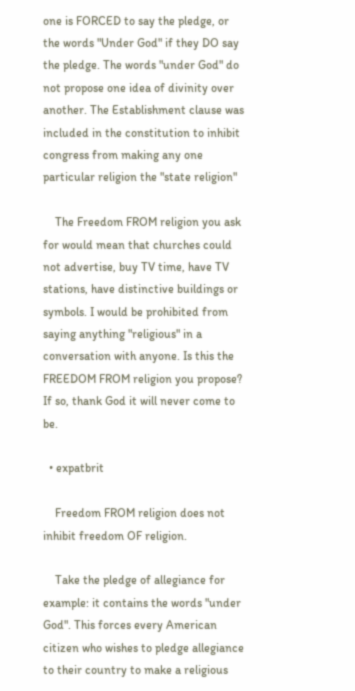one is FORCED to say the pledge, or the words "Under God" if they DO say the pledge. The words "under God" do not propose one idea of divinity over another. The Establishment clause was included in the constitution to inhibit congress from making any one particular religion the "state religion"

    The Freedom FROM religion you ask for would mean that churches could not advertise, buy TV time, have TV stations, have distinctive buildings or symbols. I would be prohibited from saying anything "religious" in a conversation with anyone. Is this the FREEDOM FROM religion you propose? If so, thank God it will never come to be.

  • expatbrit

    Freedom FROM religion does not inhibit freedom OF religion.

    Take the pledge of allegiance for example: it contains the words "under God". This forces every American citizen who wishes to pledge allegiance to their country to make a religious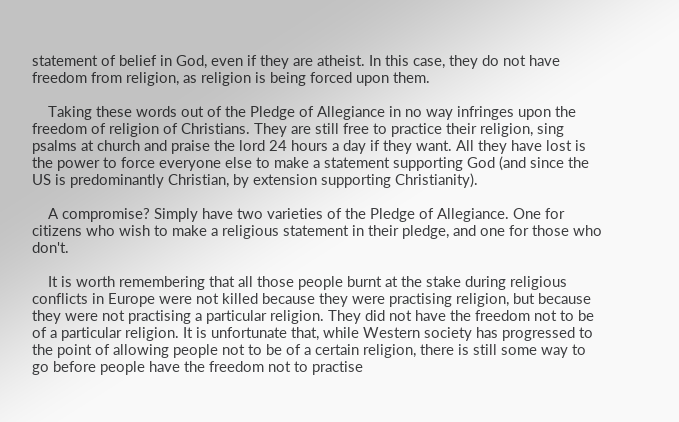statement of belief in God, even if they are atheist. In this case, they do not have freedom from religion, as religion is being forced upon them.

    Taking these words out of the Pledge of Allegiance in no way infringes upon the freedom of religion of Christians. They are still free to practice their religion, sing psalms at church and praise the lord 24 hours a day if they want. All they have lost is the power to force everyone else to make a statement supporting God (and since the US is predominantly Christian, by extension supporting Christianity).

    A compromise? Simply have two varieties of the Pledge of Allegiance. One for citizens who wish to make a religious statement in their pledge, and one for those who don't.

    It is worth remembering that all those people burnt at the stake during religious conflicts in Europe were not killed because they were practising religion, but because they were not practising a particular religion. They did not have the freedom not to be of a particular religion. It is unfortunate that, while Western society has progressed to the point of allowing people not to be of a certain religion, there is still some way to go before people have the freedom not to practise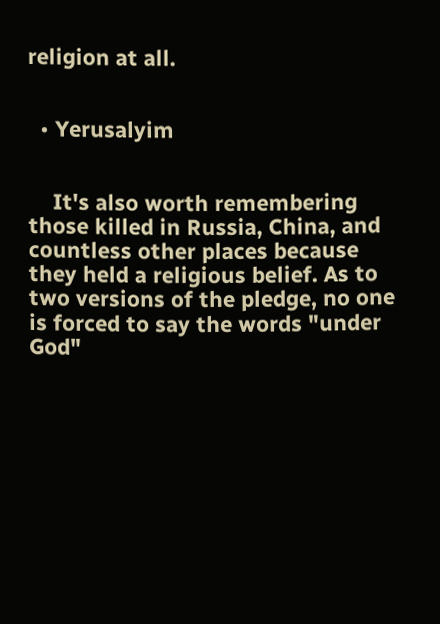religion at all.


  • Yerusalyim


    It's also worth remembering those killed in Russia, China, and countless other places because they held a religious belief. As to two versions of the pledge, no one is forced to say the words "under God"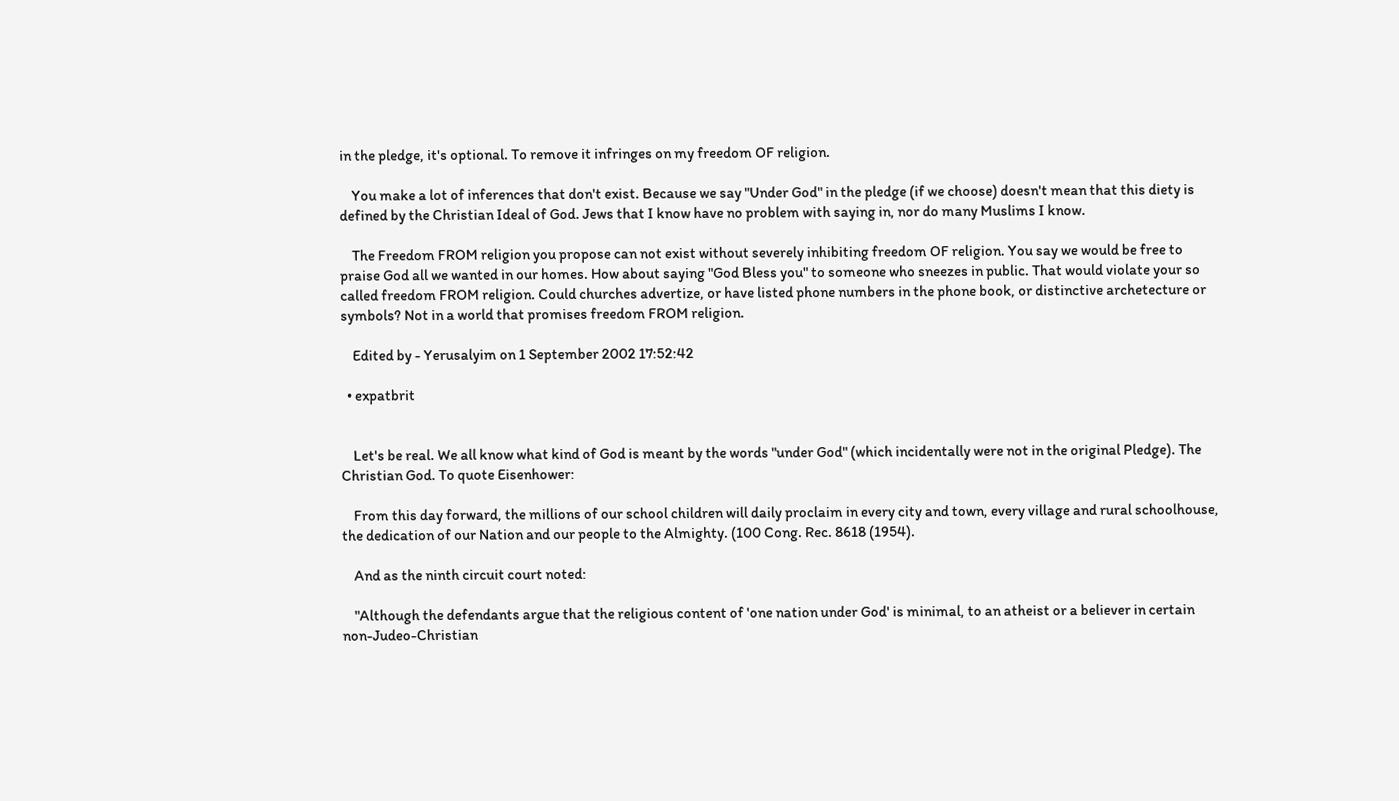in the pledge, it's optional. To remove it infringes on my freedom OF religion.

    You make a lot of inferences that don't exist. Because we say "Under God" in the pledge (if we choose) doesn't mean that this diety is defined by the Christian Ideal of God. Jews that I know have no problem with saying in, nor do many Muslims I know.

    The Freedom FROM religion you propose can not exist without severely inhibiting freedom OF religion. You say we would be free to praise God all we wanted in our homes. How about saying "God Bless you" to someone who sneezes in public. That would violate your so called freedom FROM religion. Could churches advertize, or have listed phone numbers in the phone book, or distinctive archetecture or symbols? Not in a world that promises freedom FROM religion.

    Edited by - Yerusalyim on 1 September 2002 17:52:42

  • expatbrit


    Let's be real. We all know what kind of God is meant by the words "under God" (which incidentally were not in the original Pledge). The Christian God. To quote Eisenhower:

    From this day forward, the millions of our school children will daily proclaim in every city and town, every village and rural schoolhouse, the dedication of our Nation and our people to the Almighty. (100 Cong. Rec. 8618 (1954).

    And as the ninth circuit court noted:

    "Although the defendants argue that the religious content of 'one nation under God' is minimal, to an atheist or a believer in certain non-Judeo-Christian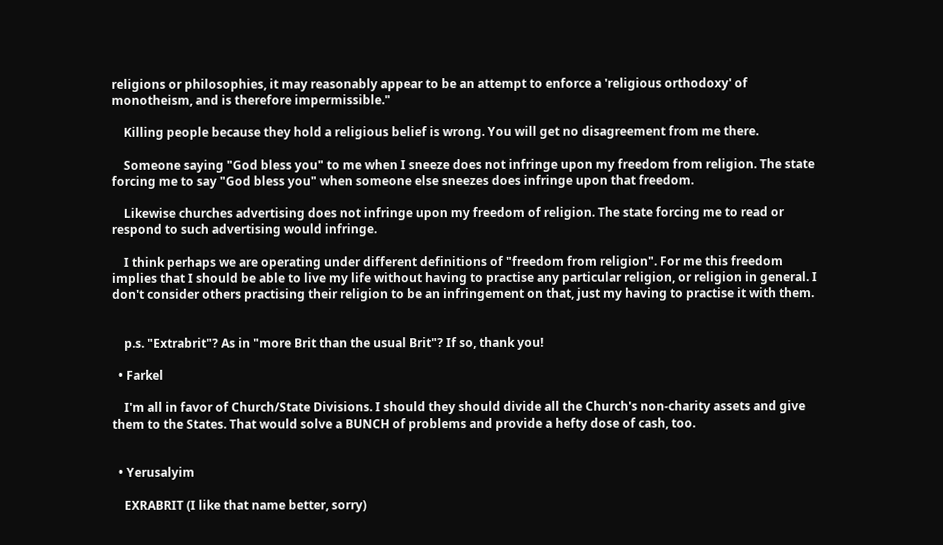religions or philosophies, it may reasonably appear to be an attempt to enforce a 'religious orthodoxy' of monotheism, and is therefore impermissible."

    Killing people because they hold a religious belief is wrong. You will get no disagreement from me there.

    Someone saying "God bless you" to me when I sneeze does not infringe upon my freedom from religion. The state forcing me to say "God bless you" when someone else sneezes does infringe upon that freedom.

    Likewise churches advertising does not infringe upon my freedom of religion. The state forcing me to read or respond to such advertising would infringe.

    I think perhaps we are operating under different definitions of "freedom from religion". For me this freedom implies that I should be able to live my life without having to practise any particular religion, or religion in general. I don't consider others practising their religion to be an infringement on that, just my having to practise it with them.


    p.s. "Extrabrit"? As in "more Brit than the usual Brit"? If so, thank you!

  • Farkel

    I'm all in favor of Church/State Divisions. I should they should divide all the Church's non-charity assets and give them to the States. That would solve a BUNCH of problems and provide a hefty dose of cash, too.


  • Yerusalyim

    EXRABRIT (I like that name better, sorry)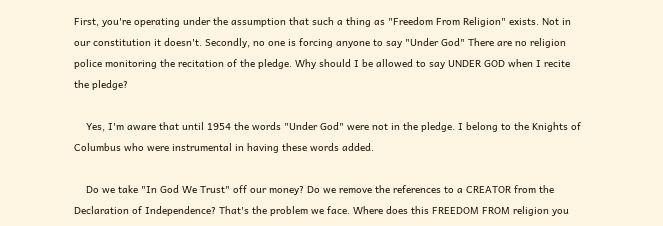First, you're operating under the assumption that such a thing as "Freedom From Religion" exists. Not in our constitution it doesn't. Secondly, no one is forcing anyone to say "Under God" There are no religion police monitoring the recitation of the pledge. Why should I be allowed to say UNDER GOD when I recite the pledge?

    Yes, I'm aware that until 1954 the words "Under God" were not in the pledge. I belong to the Knights of Columbus who were instrumental in having these words added.

    Do we take "In God We Trust" off our money? Do we remove the references to a CREATOR from the Declaration of Independence? That's the problem we face. Where does this FREEDOM FROM religion you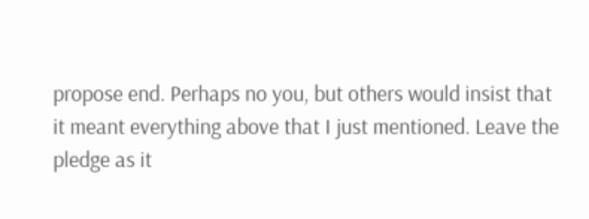propose end. Perhaps no you, but others would insist that it meant everything above that I just mentioned. Leave the pledge as it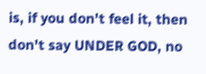is, if you don't feel it, then don't say UNDER GOD, no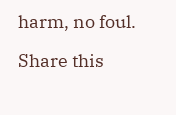harm, no foul.

Share this